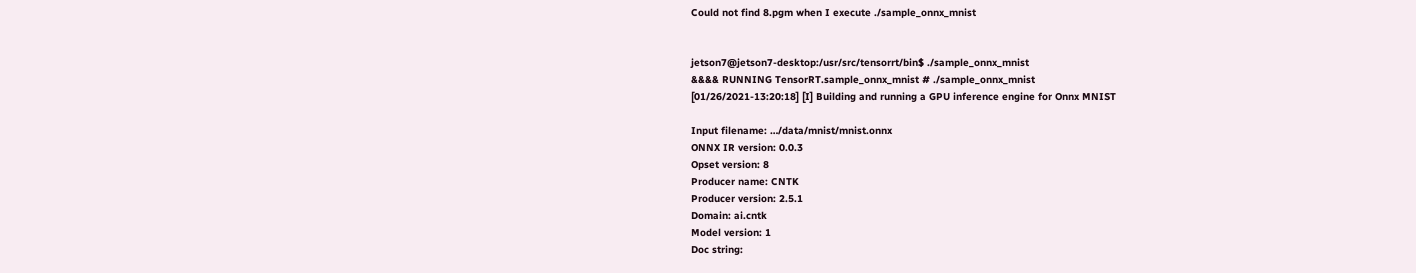Could not find 8.pgm when I execute ./sample_onnx_mnist


jetson7@jetson7-desktop:/usr/src/tensorrt/bin$ ./sample_onnx_mnist
&&&& RUNNING TensorRT.sample_onnx_mnist # ./sample_onnx_mnist
[01/26/2021-13:20:18] [I] Building and running a GPU inference engine for Onnx MNIST

Input filename: …/data/mnist/mnist.onnx
ONNX IR version: 0.0.3
Opset version: 8
Producer name: CNTK
Producer version: 2.5.1
Domain: ai.cntk
Model version: 1
Doc string: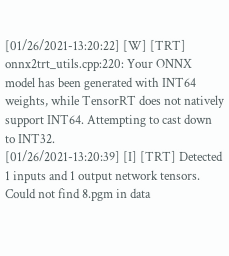[01/26/2021-13:20:22] [W] [TRT] onnx2trt_utils.cpp:220: Your ONNX model has been generated with INT64 weights, while TensorRT does not natively support INT64. Attempting to cast down to INT32.
[01/26/2021-13:20:39] [I] [TRT] Detected 1 inputs and 1 output network tensors.
Could not find 8.pgm in data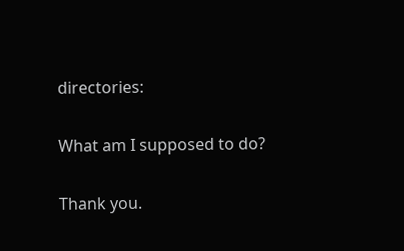directories:

What am I supposed to do?

Thank you.